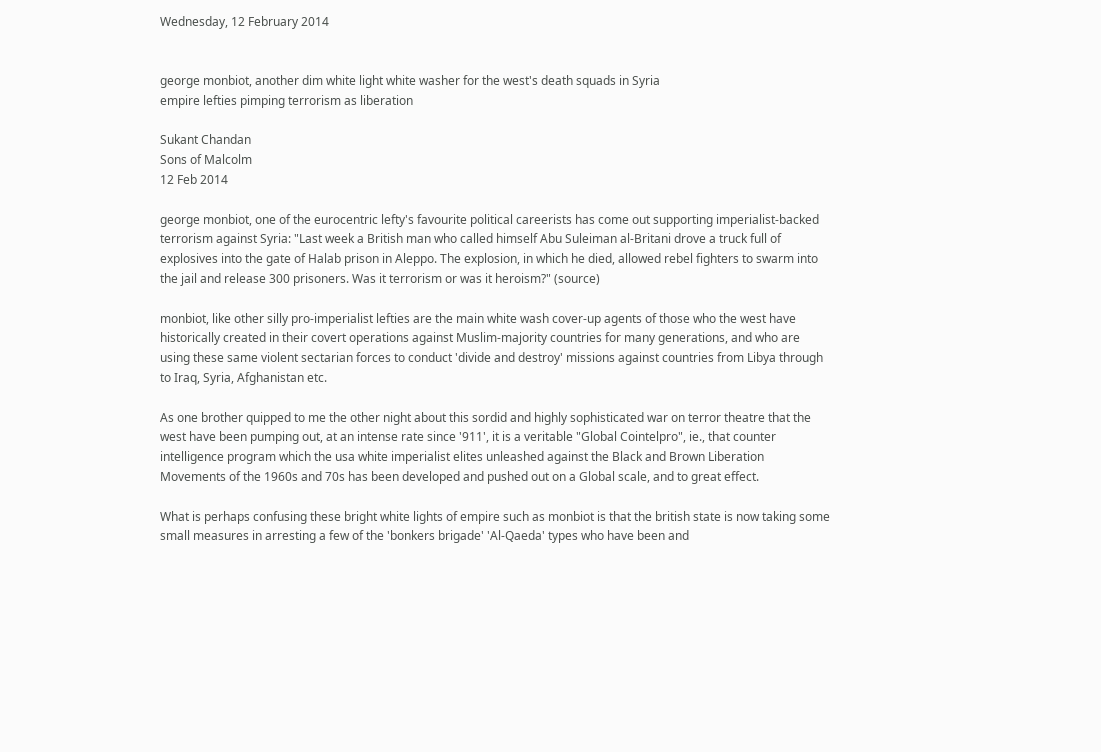Wednesday, 12 February 2014


george monbiot, another dim white light white washer for the west's death squads in Syria
empire lefties pimping terrorism as liberation

Sukant Chandan
Sons of Malcolm
12 Feb 2014

george monbiot, one of the eurocentric lefty's favourite political careerists has come out supporting imperialist-backed terrorism against Syria: "Last week a British man who called himself Abu Suleiman al-Britani drove a truck full of explosives into the gate of Halab prison in Aleppo. The explosion, in which he died, allowed rebel fighters to swarm into the jail and release 300 prisoners. Was it terrorism or was it heroism?" (source)

monbiot, like other silly pro-imperialist lefties are the main white wash cover-up agents of those who the west have historically created in their covert operations against Muslim-majority countries for many generations, and who are using these same violent sectarian forces to conduct 'divide and destroy' missions against countries from Libya through to Iraq, Syria, Afghanistan etc.

As one brother quipped to me the other night about this sordid and highly sophisticated war on terror theatre that the west have been pumping out, at an intense rate since '911', it is a veritable "Global Cointelpro", ie., that counter intelligence program which the usa white imperialist elites unleashed against the Black and Brown Liberation Movements of the 1960s and 70s has been developed and pushed out on a Global scale, and to great effect.

What is perhaps confusing these bright white lights of empire such as monbiot is that the british state is now taking some small measures in arresting a few of the 'bonkers brigade' 'Al-Qaeda' types who have been and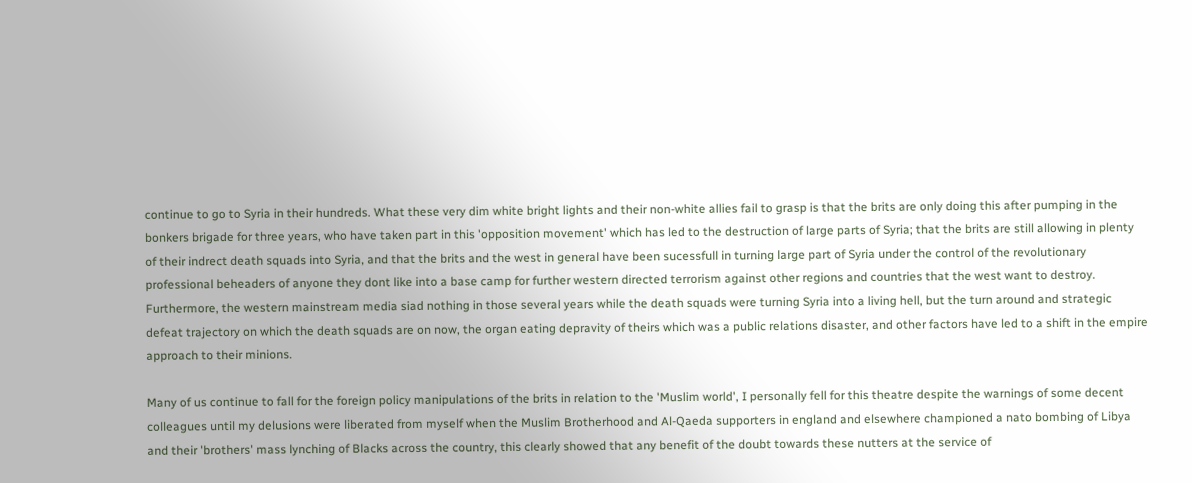continue to go to Syria in their hundreds. What these very dim white bright lights and their non-white allies fail to grasp is that the brits are only doing this after pumping in the bonkers brigade for three years, who have taken part in this 'opposition movement' which has led to the destruction of large parts of Syria; that the brits are still allowing in plenty of their indrect death squads into Syria, and that the brits and the west in general have been sucessfull in turning large part of Syria under the control of the revolutionary professional beheaders of anyone they dont like into a base camp for further western directed terrorism against other regions and countries that the west want to destroy. Furthermore, the western mainstream media siad nothing in those several years while the death squads were turning Syria into a living hell, but the turn around and strategic defeat trajectory on which the death squads are on now, the organ eating depravity of theirs which was a public relations disaster, and other factors have led to a shift in the empire approach to their minions.

Many of us continue to fall for the foreign policy manipulations of the brits in relation to the 'Muslim world', I personally fell for this theatre despite the warnings of some decent colleagues until my delusions were liberated from myself when the Muslim Brotherhood and Al-Qaeda supporters in england and elsewhere championed a nato bombing of Libya and their 'brothers' mass lynching of Blacks across the country, this clearly showed that any benefit of the doubt towards these nutters at the service of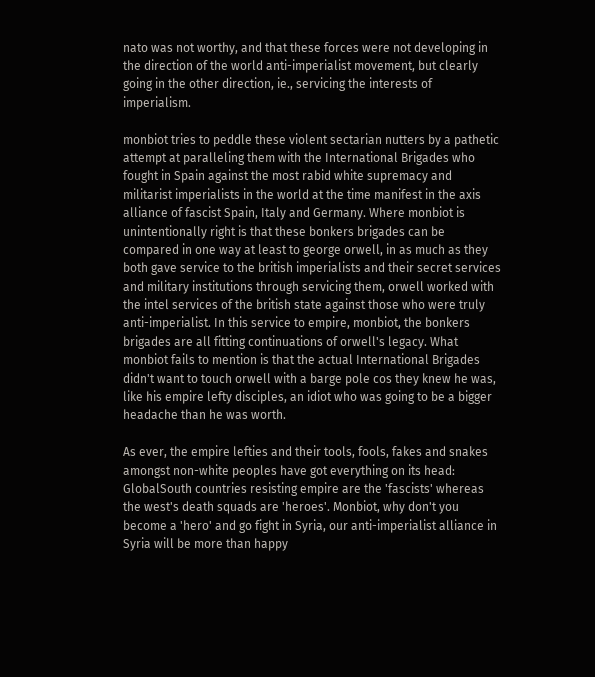nato was not worthy, and that these forces were not developing in the direction of the world anti-imperialist movement, but clearly going in the other direction, ie., servicing the interests of imperialism.

monbiot tries to peddle these violent sectarian nutters by a pathetic attempt at paralleling them with the International Brigades who fought in Spain against the most rabid white supremacy and militarist imperialists in the world at the time manifest in the axis alliance of fascist Spain, Italy and Germany. Where monbiot is unintentionally right is that these bonkers brigades can be compared in one way at least to george orwell, in as much as they both gave service to the british imperialists and their secret services and military institutions through servicing them, orwell worked with the intel services of the british state against those who were truly anti-imperialist. In this service to empire, monbiot, the bonkers brigades are all fitting continuations of orwell's legacy. What monbiot fails to mention is that the actual International Brigades didn't want to touch orwell with a barge pole cos they knew he was, like his empire lefty disciples, an idiot who was going to be a bigger headache than he was worth.

As ever, the empire lefties and their tools, fools, fakes and snakes amongst non-white peoples have got everything on its head: GlobalSouth countries resisting empire are the 'fascists' whereas the west's death squads are 'heroes'. Monbiot, why don't you become a 'hero' and go fight in Syria, our anti-imperialist alliance in Syria will be more than happy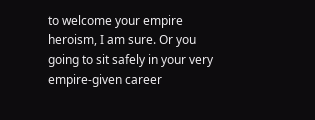to welcome your empire heroism, I am sure. Or you going to sit safely in your very empire-given career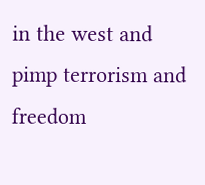in the west and pimp terrorism and freedom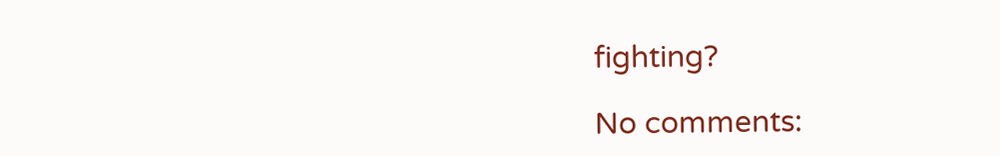fighting?

No comments: